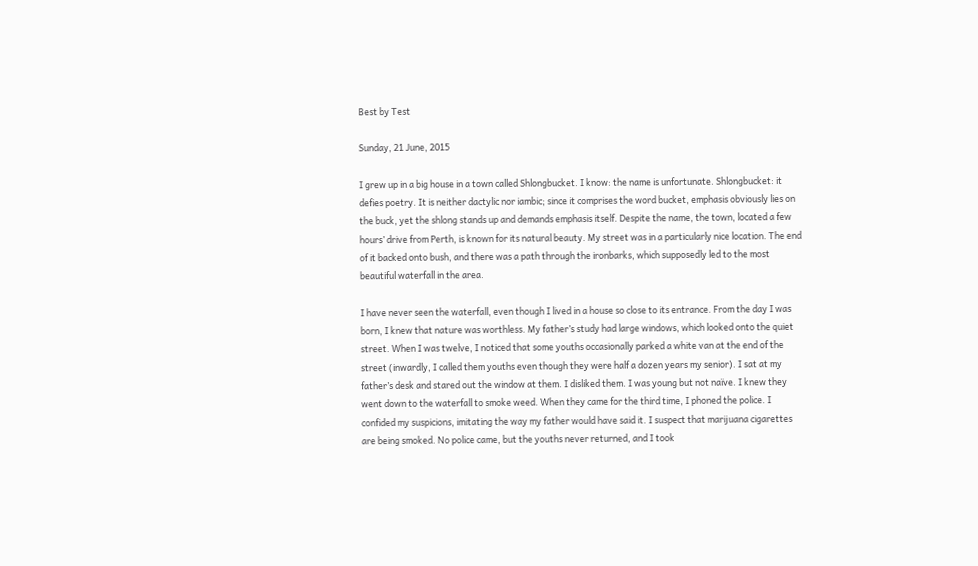Best by Test

Sunday, 21 June, 2015

I grew up in a big house in a town called Shlongbucket. I know: the name is unfortunate. Shlongbucket: it defies poetry. It is neither dactylic nor iambic; since it comprises the word bucket, emphasis obviously lies on the buck, yet the shlong stands up and demands emphasis itself. Despite the name, the town, located a few hours’ drive from Perth, is known for its natural beauty. My street was in a particularly nice location. The end of it backed onto bush, and there was a path through the ironbarks, which supposedly led to the most beautiful waterfall in the area.

I have never seen the waterfall, even though I lived in a house so close to its entrance. From the day I was born, I knew that nature was worthless. My father’s study had large windows, which looked onto the quiet street. When I was twelve, I noticed that some youths occasionally parked a white van at the end of the street (inwardly, I called them youths even though they were half a dozen years my senior). I sat at my father’s desk and stared out the window at them. I disliked them. I was young but not naïve. I knew they went down to the waterfall to smoke weed. When they came for the third time, I phoned the police. I confided my suspicions, imitating the way my father would have said it. I suspect that marijuana cigarettes are being smoked. No police came, but the youths never returned, and I took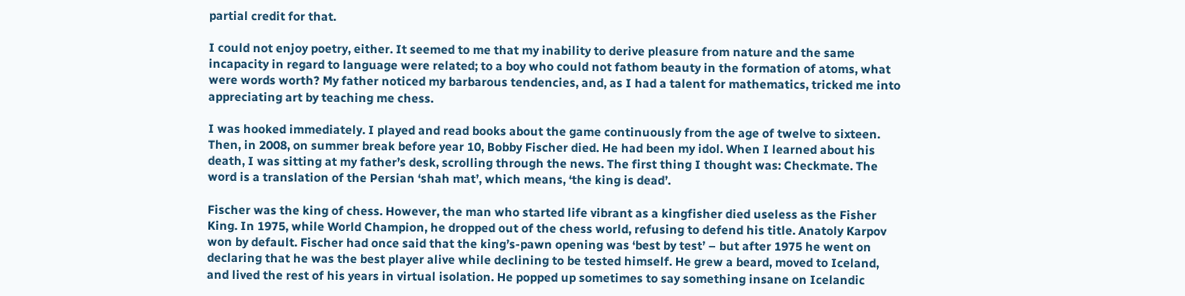partial credit for that.

I could not enjoy poetry, either. It seemed to me that my inability to derive pleasure from nature and the same incapacity in regard to language were related; to a boy who could not fathom beauty in the formation of atoms, what were words worth? My father noticed my barbarous tendencies, and, as I had a talent for mathematics, tricked me into appreciating art by teaching me chess.

I was hooked immediately. I played and read books about the game continuously from the age of twelve to sixteen. Then, in 2008, on summer break before year 10, Bobby Fischer died. He had been my idol. When I learned about his death, I was sitting at my father’s desk, scrolling through the news. The first thing I thought was: Checkmate. The word is a translation of the Persian ‘shah mat’, which means, ‘the king is dead’.

Fischer was the king of chess. However, the man who started life vibrant as a kingfisher died useless as the Fisher King. In 1975, while World Champion, he dropped out of the chess world, refusing to defend his title. Anatoly Karpov won by default. Fischer had once said that the king’s-pawn opening was ‘best by test’ – but after 1975 he went on declaring that he was the best player alive while declining to be tested himself. He grew a beard, moved to Iceland, and lived the rest of his years in virtual isolation. He popped up sometimes to say something insane on Icelandic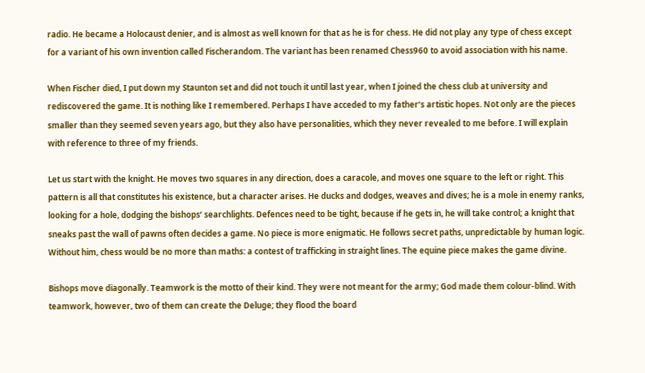radio. He became a Holocaust denier, and is almost as well known for that as he is for chess. He did not play any type of chess except for a variant of his own invention called Fischerandom. The variant has been renamed Chess960 to avoid association with his name.

When Fischer died, I put down my Staunton set and did not touch it until last year, when I joined the chess club at university and rediscovered the game. It is nothing like I remembered. Perhaps I have acceded to my father’s artistic hopes. Not only are the pieces smaller than they seemed seven years ago, but they also have personalities, which they never revealed to me before. I will explain with reference to three of my friends.

Let us start with the knight. He moves two squares in any direction, does a caracole, and moves one square to the left or right. This pattern is all that constitutes his existence, but a character arises. He ducks and dodges, weaves and dives; he is a mole in enemy ranks, looking for a hole, dodging the bishops’ searchlights. Defences need to be tight, because if he gets in, he will take control; a knight that sneaks past the wall of pawns often decides a game. No piece is more enigmatic. He follows secret paths, unpredictable by human logic. Without him, chess would be no more than maths: a contest of trafficking in straight lines. The equine piece makes the game divine.

Bishops move diagonally. Teamwork is the motto of their kind. They were not meant for the army; God made them colour-blind. With teamwork, however, two of them can create the Deluge; they flood the board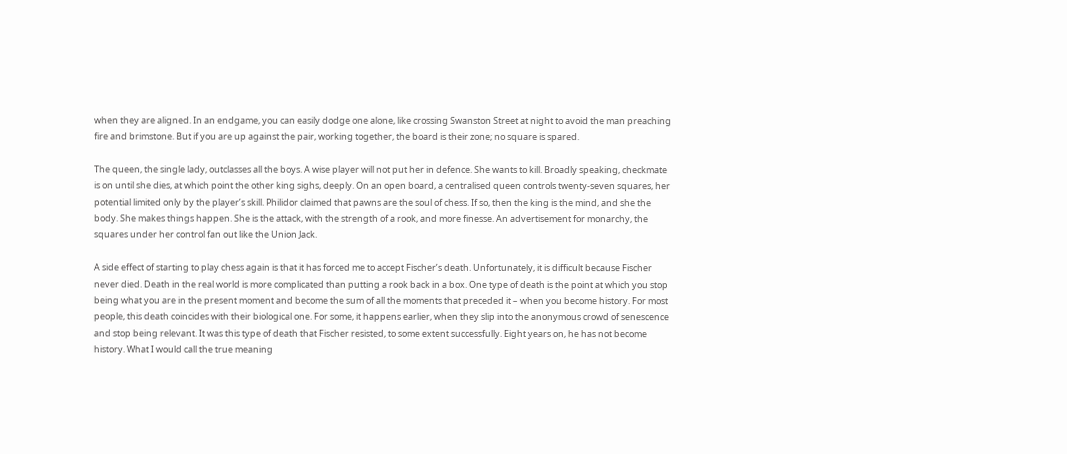when they are aligned. In an endgame, you can easily dodge one alone, like crossing Swanston Street at night to avoid the man preaching fire and brimstone. But if you are up against the pair, working together, the board is their zone; no square is spared.

The queen, the single lady, outclasses all the boys. A wise player will not put her in defence. She wants to kill. Broadly speaking, checkmate is on until she dies, at which point the other king sighs, deeply. On an open board, a centralised queen controls twenty-seven squares, her potential limited only by the player’s skill. Philidor claimed that pawns are the soul of chess. If so, then the king is the mind, and she the body. She makes things happen. She is the attack, with the strength of a rook, and more finesse. An advertisement for monarchy, the squares under her control fan out like the Union Jack.

A side effect of starting to play chess again is that it has forced me to accept Fischer’s death. Unfortunately, it is difficult because Fischer never died. Death in the real world is more complicated than putting a rook back in a box. One type of death is the point at which you stop being what you are in the present moment and become the sum of all the moments that preceded it – when you become history. For most people, this death coincides with their biological one. For some, it happens earlier, when they slip into the anonymous crowd of senescence and stop being relevant. It was this type of death that Fischer resisted, to some extent successfully. Eight years on, he has not become history. What I would call the true meaning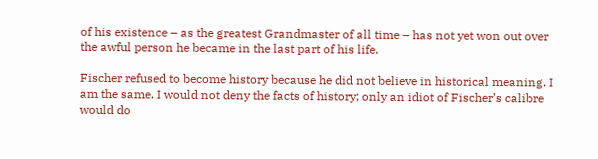of his existence – as the greatest Grandmaster of all time – has not yet won out over the awful person he became in the last part of his life.

Fischer refused to become history because he did not believe in historical meaning. I am the same. I would not deny the facts of history; only an idiot of Fischer’s calibre would do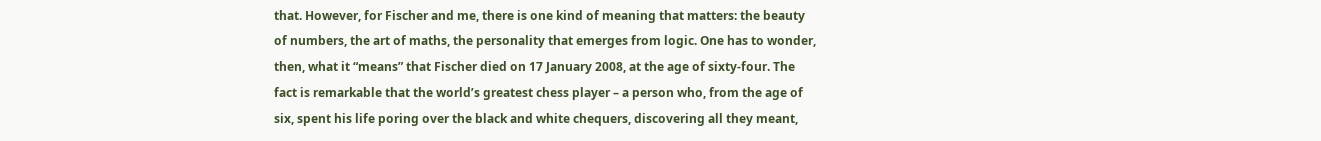that. However, for Fischer and me, there is one kind of meaning that matters: the beauty of numbers, the art of maths, the personality that emerges from logic. One has to wonder, then, what it “means” that Fischer died on 17 January 2008, at the age of sixty-four. The fact is remarkable that the world’s greatest chess player – a person who, from the age of six, spent his life poring over the black and white chequers, discovering all they meant,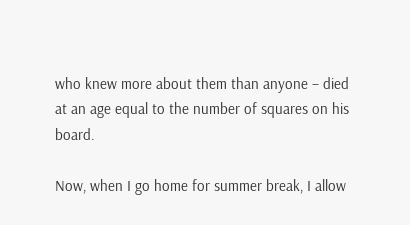who knew more about them than anyone – died at an age equal to the number of squares on his board.

Now, when I go home for summer break, I allow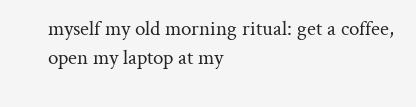myself my old morning ritual: get a coffee, open my laptop at my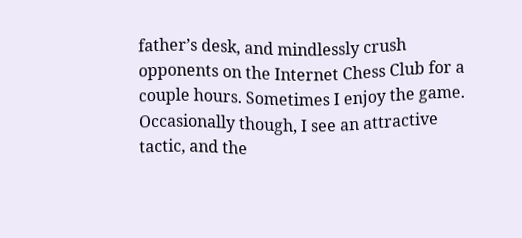father’s desk, and mindlessly crush opponents on the Internet Chess Club for a couple hours. Sometimes I enjoy the game. Occasionally though, I see an attractive tactic, and the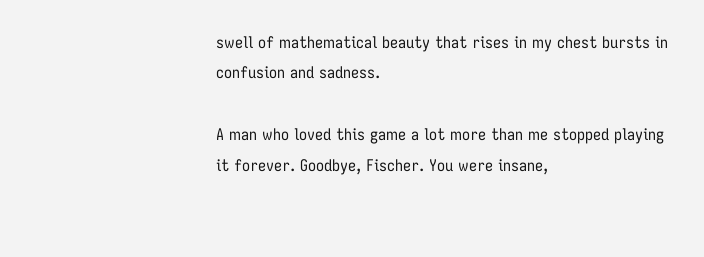swell of mathematical beauty that rises in my chest bursts in confusion and sadness.

A man who loved this game a lot more than me stopped playing it forever. Goodbye, Fischer. You were insane,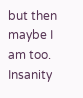but then maybe I am too. Insanity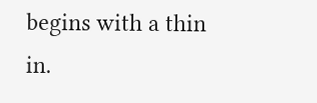begins with a thin in.